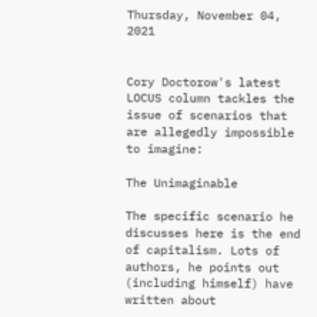Thursday, November 04, 2021


Cory Doctorow's latest LOCUS column tackles the issue of scenarios that are allegedly impossible to imagine:

The Unimaginable

The specific scenario he discusses here is the end of capitalism. Lots of authors, he points out (including himself) have written about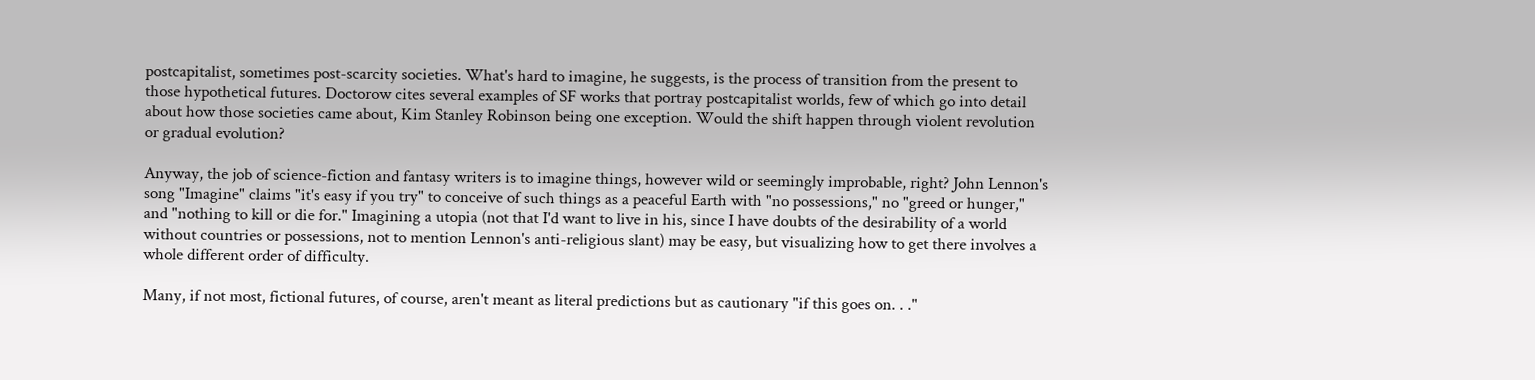postcapitalist, sometimes post-scarcity societies. What's hard to imagine, he suggests, is the process of transition from the present to those hypothetical futures. Doctorow cites several examples of SF works that portray postcapitalist worlds, few of which go into detail about how those societies came about, Kim Stanley Robinson being one exception. Would the shift happen through violent revolution or gradual evolution?

Anyway, the job of science-fiction and fantasy writers is to imagine things, however wild or seemingly improbable, right? John Lennon's song "Imagine" claims "it's easy if you try" to conceive of such things as a peaceful Earth with "no possessions," no "greed or hunger," and "nothing to kill or die for." Imagining a utopia (not that I'd want to live in his, since I have doubts of the desirability of a world without countries or possessions, not to mention Lennon's anti-religious slant) may be easy, but visualizing how to get there involves a whole different order of difficulty.

Many, if not most, fictional futures, of course, aren't meant as literal predictions but as cautionary "if this goes on. . ."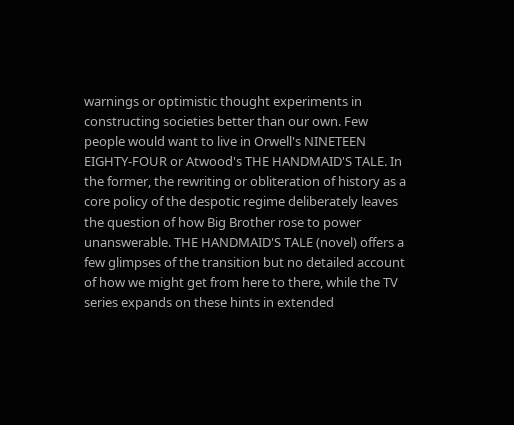warnings or optimistic thought experiments in constructing societies better than our own. Few people would want to live in Orwell's NINETEEN EIGHTY-FOUR or Atwood's THE HANDMAID'S TALE. In the former, the rewriting or obliteration of history as a core policy of the despotic regime deliberately leaves the question of how Big Brother rose to power unanswerable. THE HANDMAID'S TALE (novel) offers a few glimpses of the transition but no detailed account of how we might get from here to there, while the TV series expands on these hints in extended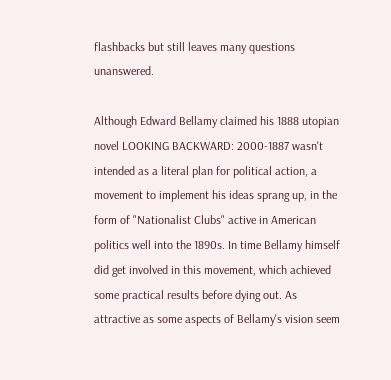flashbacks but still leaves many questions unanswered.

Although Edward Bellamy claimed his 1888 utopian novel LOOKING BACKWARD: 2000-1887 wasn't intended as a literal plan for political action, a movement to implement his ideas sprang up, in the form of "Nationalist Clubs" active in American politics well into the 1890s. In time Bellamy himself did get involved in this movement, which achieved some practical results before dying out. As attractive as some aspects of Bellamy's vision seem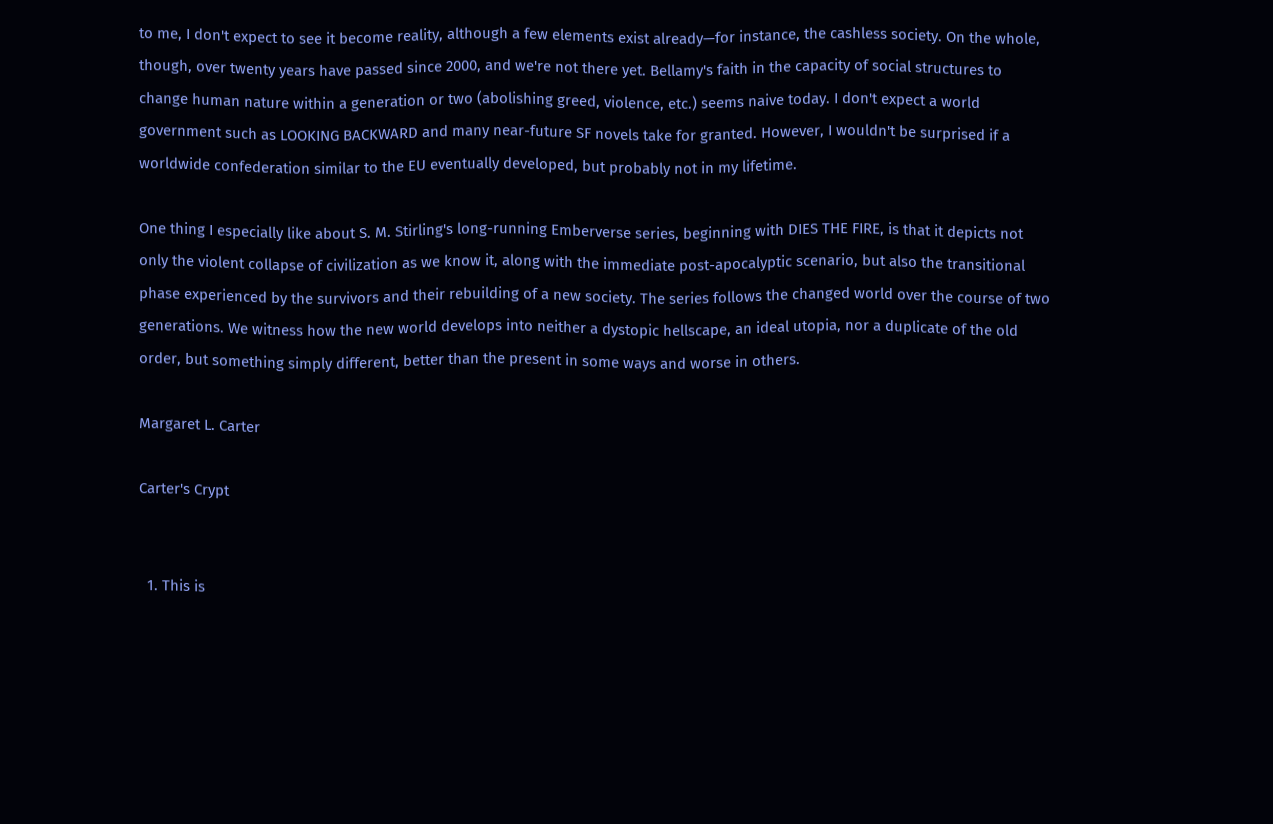to me, I don't expect to see it become reality, although a few elements exist already—for instance, the cashless society. On the whole, though, over twenty years have passed since 2000, and we're not there yet. Bellamy's faith in the capacity of social structures to change human nature within a generation or two (abolishing greed, violence, etc.) seems naive today. I don't expect a world government such as LOOKING BACKWARD and many near-future SF novels take for granted. However, I wouldn't be surprised if a worldwide confederation similar to the EU eventually developed, but probably not in my lifetime.

One thing I especially like about S. M. Stirling's long-running Emberverse series, beginning with DIES THE FIRE, is that it depicts not only the violent collapse of civilization as we know it, along with the immediate post-apocalyptic scenario, but also the transitional phase experienced by the survivors and their rebuilding of a new society. The series follows the changed world over the course of two generations. We witness how the new world develops into neither a dystopic hellscape, an ideal utopia, nor a duplicate of the old order, but something simply different, better than the present in some ways and worse in others.

Margaret L. Carter

Carter's Crypt


  1. This is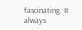fascinating. It always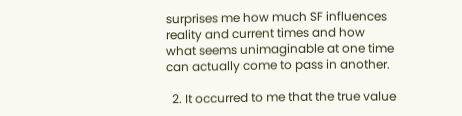surprises me how much SF influences reality and current times and how what seems unimaginable at one time can actually come to pass in another.

  2. It occurred to me that the true value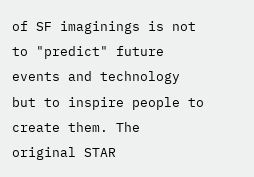of SF imaginings is not to "predict" future events and technology but to inspire people to create them. The original STAR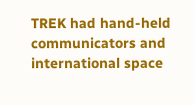TREK had hand-held communicators and international space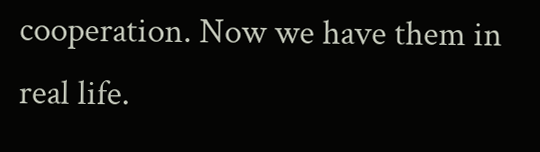cooperation. Now we have them in real life.